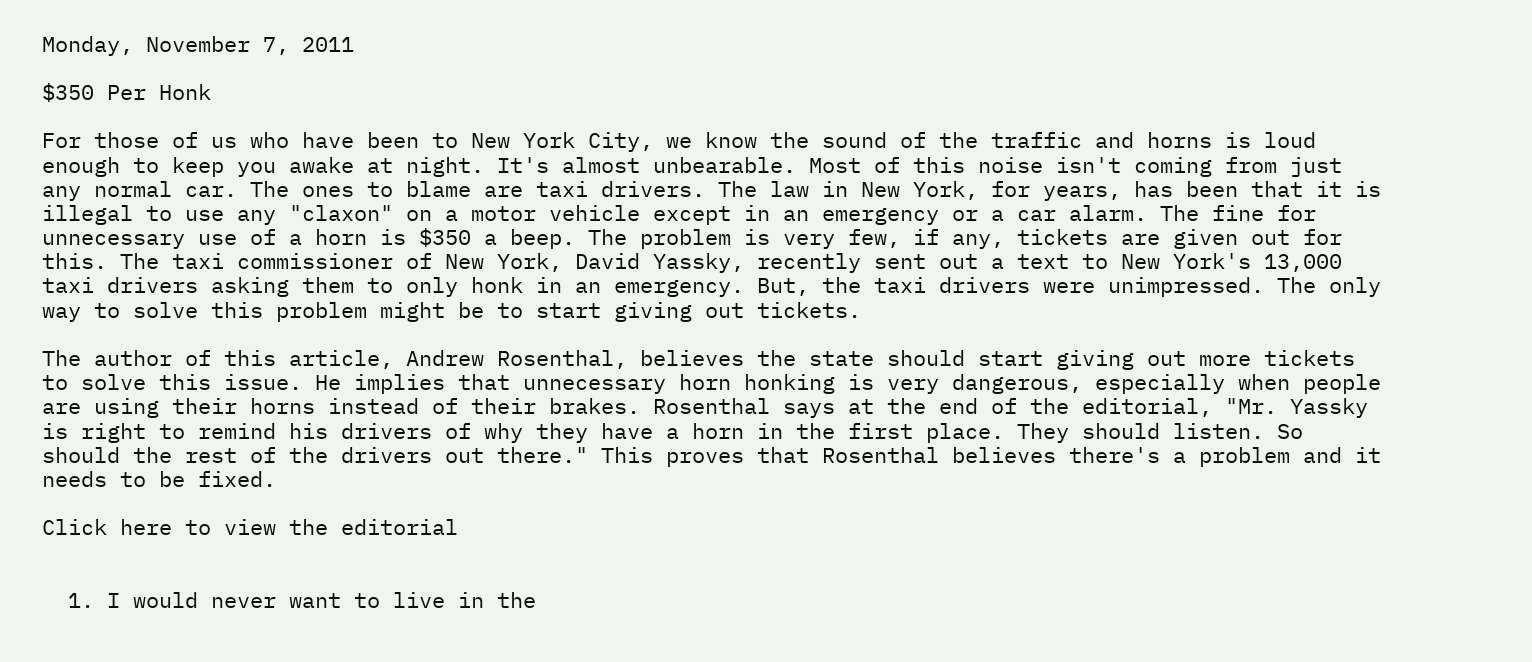Monday, November 7, 2011

$350 Per Honk

For those of us who have been to New York City, we know the sound of the traffic and horns is loud enough to keep you awake at night. It's almost unbearable. Most of this noise isn't coming from just any normal car. The ones to blame are taxi drivers. The law in New York, for years, has been that it is illegal to use any "claxon" on a motor vehicle except in an emergency or a car alarm. The fine for unnecessary use of a horn is $350 a beep. The problem is very few, if any, tickets are given out for this. The taxi commissioner of New York, David Yassky, recently sent out a text to New York's 13,000 taxi drivers asking them to only honk in an emergency. But, the taxi drivers were unimpressed. The only way to solve this problem might be to start giving out tickets.

The author of this article, Andrew Rosenthal, believes the state should start giving out more tickets to solve this issue. He implies that unnecessary horn honking is very dangerous, especially when people are using their horns instead of their brakes. Rosenthal says at the end of the editorial, "Mr. Yassky is right to remind his drivers of why they have a horn in the first place. They should listen. So should the rest of the drivers out there." This proves that Rosenthal believes there's a problem and it needs to be fixed.

Click here to view the editorial


  1. I would never want to live in the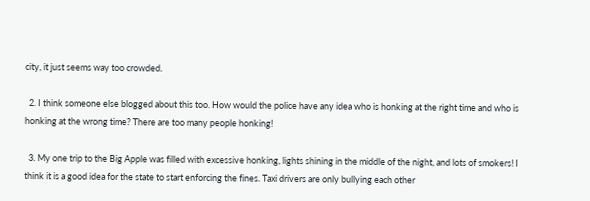city, it just seems way too crowded.

  2. I think someone else blogged about this too. How would the police have any idea who is honking at the right time and who is honking at the wrong time? There are too many people honking!

  3. My one trip to the Big Apple was filled with excessive honking, lights shining in the middle of the night, and lots of smokers! I think it is a good idea for the state to start enforcing the fines. Taxi drivers are only bullying each other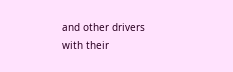and other drivers with their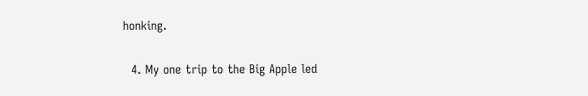honking.

  4. My one trip to the Big Apple led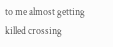to me almost getting killed crossing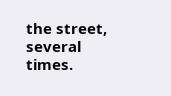the street, several times.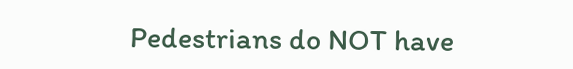Pedestrians do NOT have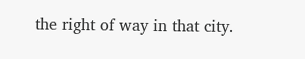the right of way in that city.